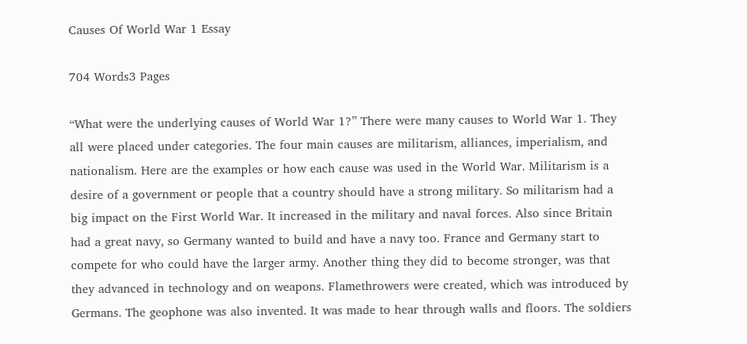Causes Of World War 1 Essay

704 Words3 Pages

“What were the underlying causes of World War 1?” There were many causes to World War 1. They all were placed under categories. The four main causes are militarism, alliances, imperialism, and nationalism. Here are the examples or how each cause was used in the World War. Militarism is a desire of a government or people that a country should have a strong military. So militarism had a big impact on the First World War. It increased in the military and naval forces. Also since Britain had a great navy, so Germany wanted to build and have a navy too. France and Germany start to compete for who could have the larger army. Another thing they did to become stronger, was that they advanced in technology and on weapons. Flamethrowers were created, which was introduced by Germans. The geophone was also invented. It was made to hear through walls and floors. The soldiers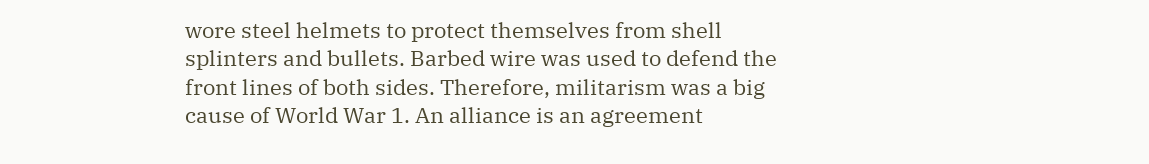wore steel helmets to protect themselves from shell splinters and bullets. Barbed wire was used to defend the front lines of both sides. Therefore, militarism was a big cause of World War 1. An alliance is an agreement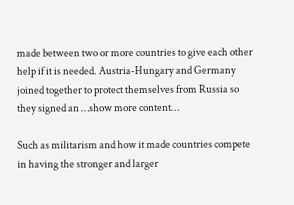made between two or more countries to give each other help if it is needed. Austria-Hungary and Germany joined together to protect themselves from Russia so they signed an …show more content…

Such as militarism and how it made countries compete in having the stronger and larger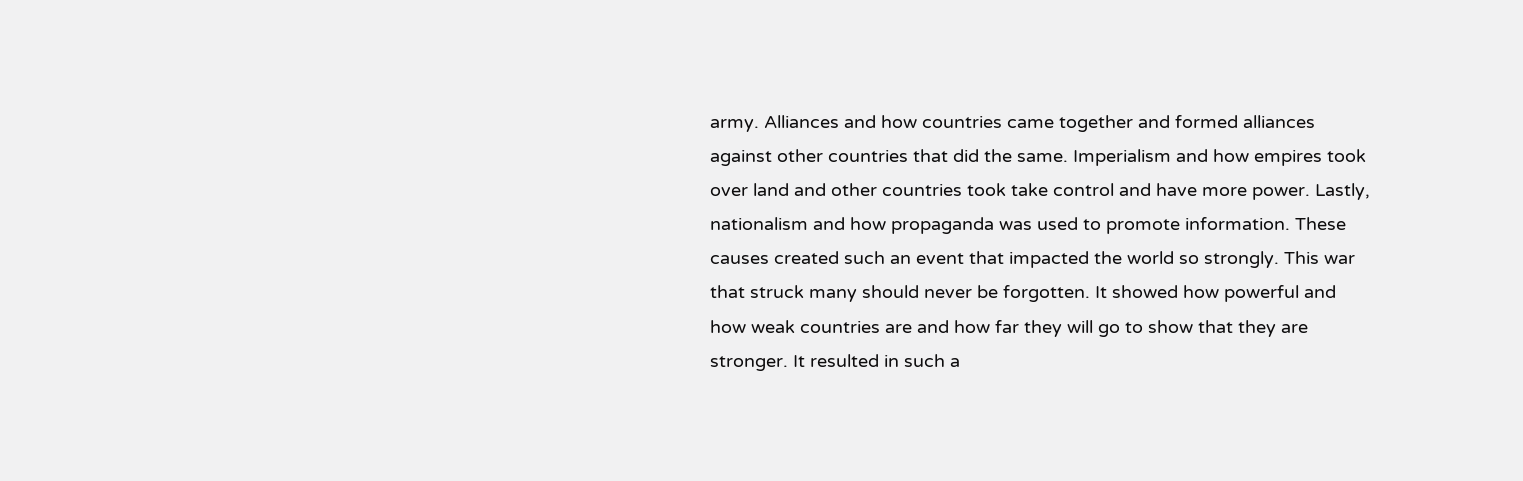army. Alliances and how countries came together and formed alliances against other countries that did the same. Imperialism and how empires took over land and other countries took take control and have more power. Lastly, nationalism and how propaganda was used to promote information. These causes created such an event that impacted the world so strongly. This war that struck many should never be forgotten. It showed how powerful and how weak countries are and how far they will go to show that they are stronger. It resulted in such a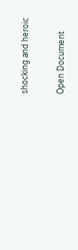shocking and heroic

Open Document